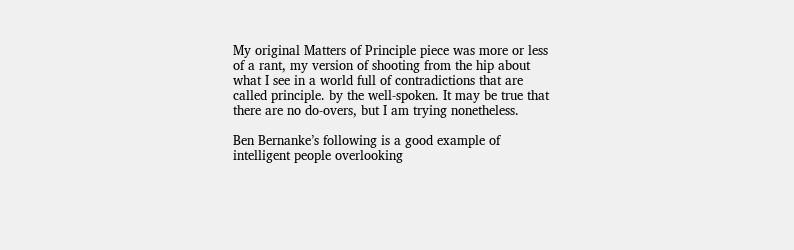My original Matters of Principle piece was more or less of a rant, my version of shooting from the hip about what I see in a world full of contradictions that are called principle. by the well-spoken. It may be true that there are no do-overs, but I am trying nonetheless.

Ben Bernanke’s following is a good example of intelligent people overlooking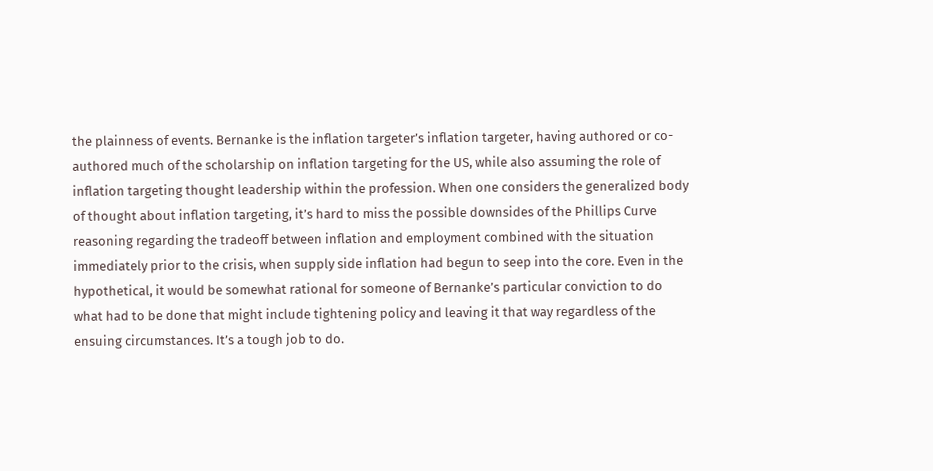the plainness of events. Bernanke is the inflation targeter’s inflation targeter, having authored or co-authored much of the scholarship on inflation targeting for the US, while also assuming the role of inflation targeting thought leadership within the profession. When one considers the generalized body of thought about inflation targeting, it’s hard to miss the possible downsides of the Phillips Curve reasoning regarding the tradeoff between inflation and employment combined with the situation immediately prior to the crisis, when supply side inflation had begun to seep into the core. Even in the hypothetical, it would be somewhat rational for someone of Bernanke’s particular conviction to do what had to be done that might include tightening policy and leaving it that way regardless of the ensuing circumstances. It’s a tough job to do.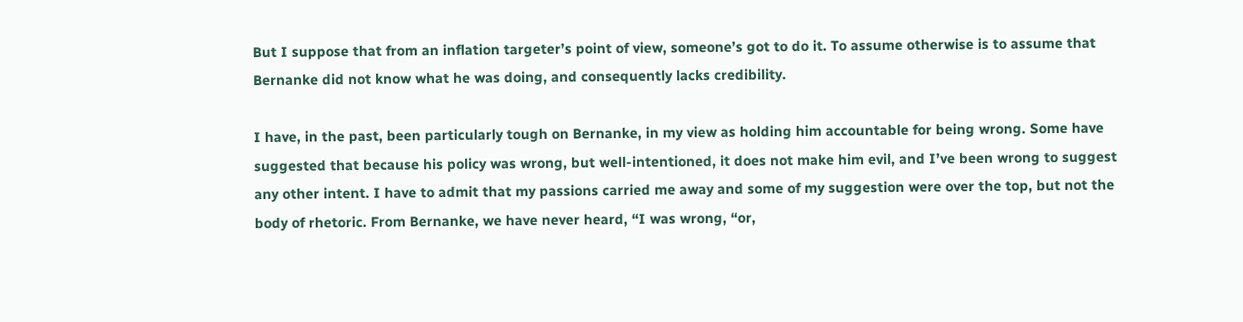But I suppose that from an inflation targeter’s point of view, someone’s got to do it. To assume otherwise is to assume that Bernanke did not know what he was doing, and consequently lacks credibility.

I have, in the past, been particularly tough on Bernanke, in my view as holding him accountable for being wrong. Some have suggested that because his policy was wrong, but well-intentioned, it does not make him evil, and I’ve been wrong to suggest any other intent. I have to admit that my passions carried me away and some of my suggestion were over the top, but not the body of rhetoric. From Bernanke, we have never heard, “I was wrong, “or,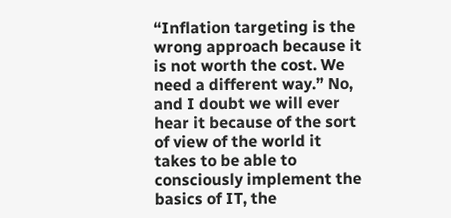“Inflation targeting is the wrong approach because it is not worth the cost. We need a different way.” No, and I doubt we will ever hear it because of the sort of view of the world it takes to be able to consciously implement the basics of IT, the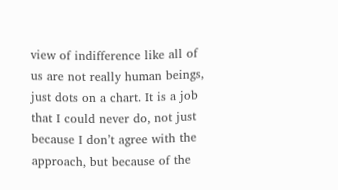view of indifference like all of us are not really human beings, just dots on a chart. It is a job that I could never do, not just because I don’t agree with the approach, but because of the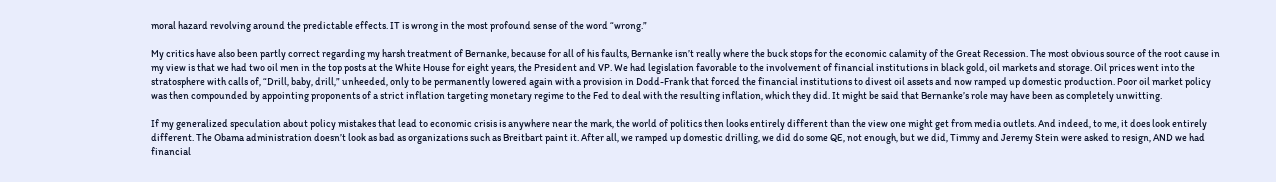moral hazard revolving around the predictable effects. IT is wrong in the most profound sense of the word “wrong.”

My critics have also been partly correct regarding my harsh treatment of Bernanke, because for all of his faults, Bernanke isn’t really where the buck stops for the economic calamity of the Great Recession. The most obvious source of the root cause in my view is that we had two oil men in the top posts at the White House for eight years, the President and VP. We had legislation favorable to the involvement of financial institutions in black gold, oil markets and storage. Oil prices went into the stratosphere with calls of, “Drill, baby, drill,” unheeded, only to be permanently lowered again with a provision in Dodd-Frank that forced the financial institutions to divest oil assets and now ramped up domestic production. Poor oil market policy was then compounded by appointing proponents of a strict inflation targeting monetary regime to the Fed to deal with the resulting inflation, which they did. It might be said that Bernanke’s role may have been as completely unwitting.

If my generalized speculation about policy mistakes that lead to economic crisis is anywhere near the mark, the world of politics then looks entirely different than the view one might get from media outlets. And indeed, to me, it does look entirely different. The Obama administration doesn’t look as bad as organizations such as Breitbart paint it. After all, we ramped up domestic drilling, we did do some QE, not enough, but we did, Timmy and Jeremy Stein were asked to resign, AND we had financial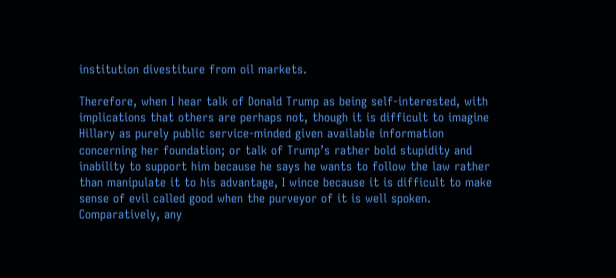institution divestiture from oil markets.

Therefore, when I hear talk of Donald Trump as being self-interested, with implications that others are perhaps not, though it is difficult to imagine Hillary as purely public service-minded given available information concerning her foundation; or talk of Trump’s rather bold stupidity and inability to support him because he says he wants to follow the law rather than manipulate it to his advantage, I wince because it is difficult to make sense of evil called good when the purveyor of it is well spoken. Comparatively, any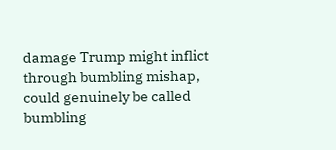damage Trump might inflict through bumbling mishap, could genuinely be called bumbling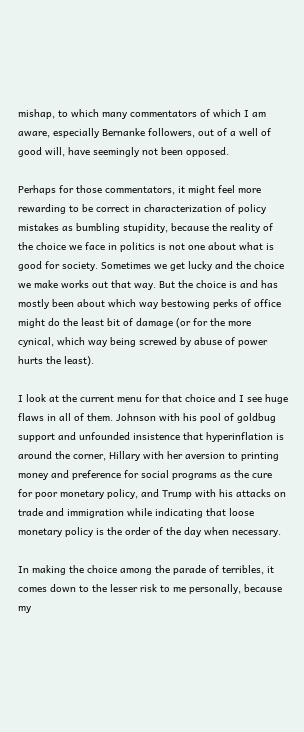mishap, to which many commentators of which I am aware, especially Bernanke followers, out of a well of good will, have seemingly not been opposed.

Perhaps for those commentators, it might feel more rewarding to be correct in characterization of policy mistakes as bumbling stupidity, because the reality of the choice we face in politics is not one about what is good for society. Sometimes we get lucky and the choice we make works out that way. But the choice is and has mostly been about which way bestowing perks of office might do the least bit of damage (or for the more cynical, which way being screwed by abuse of power hurts the least).

I look at the current menu for that choice and I see huge flaws in all of them. Johnson with his pool of goldbug support and unfounded insistence that hyperinflation is around the corner, Hillary with her aversion to printing money and preference for social programs as the cure for poor monetary policy, and Trump with his attacks on trade and immigration while indicating that loose monetary policy is the order of the day when necessary.

In making the choice among the parade of terribles, it comes down to the lesser risk to me personally, because my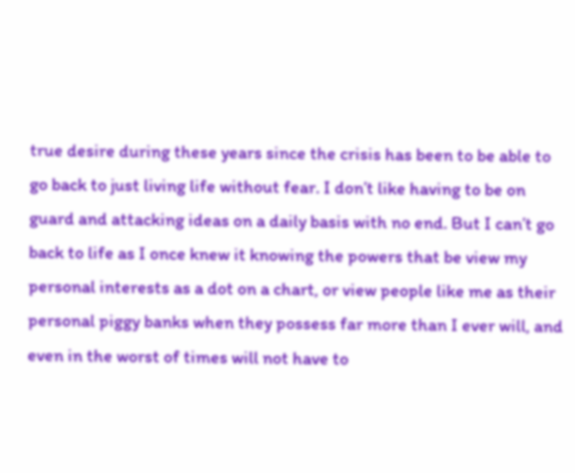true desire during these years since the crisis has been to be able to go back to just living life without fear. I don’t like having to be on guard and attacking ideas on a daily basis with no end. But I can’t go back to life as I once knew it knowing the powers that be view my personal interests as a dot on a chart, or view people like me as their personal piggy banks when they possess far more than I ever will, and even in the worst of times will not have to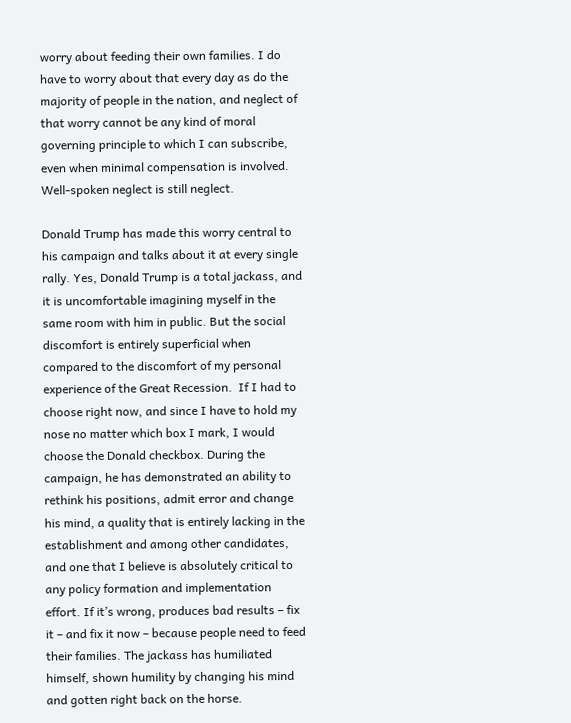worry about feeding their own families. I do have to worry about that every day as do the majority of people in the nation, and neglect of that worry cannot be any kind of moral governing principle to which I can subscribe, even when minimal compensation is involved. Well-spoken neglect is still neglect.

Donald Trump has made this worry central to his campaign and talks about it at every single rally. Yes, Donald Trump is a total jackass, and it is uncomfortable imagining myself in the same room with him in public. But the social discomfort is entirely superficial when compared to the discomfort of my personal experience of the Great Recession.  If I had to choose right now, and since I have to hold my nose no matter which box I mark, I would choose the Donald checkbox. During the campaign, he has demonstrated an ability to rethink his positions, admit error and change his mind, a quality that is entirely lacking in the establishment and among other candidates, and one that I believe is absolutely critical to any policy formation and implementation effort. If it’s wrong, produces bad results – fix it – and fix it now – because people need to feed their families. The jackass has humiliated himself, shown humility by changing his mind and gotten right back on the horse.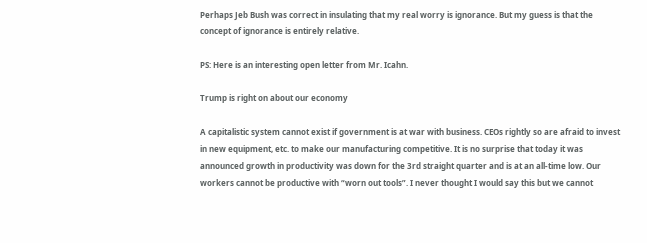Perhaps Jeb Bush was correct in insulating that my real worry is ignorance. But my guess is that the concept of ignorance is entirely relative.

PS: Here is an interesting open letter from Mr. Icahn.

Trump is right on about our economy

A capitalistic system cannot exist if government is at war with business. CEOs rightly so are afraid to invest in new equipment, etc. to make our manufacturing competitive. It is no surprise that today it was announced growth in productivity was down for the 3rd straight quarter and is at an all-time low. Our workers cannot be productive with “worn out tools”. I never thought I would say this but we cannot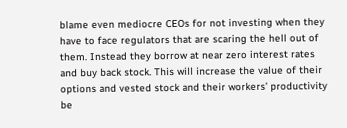blame even mediocre CEOs for not investing when they have to face regulators that are scaring the hell out of them. Instead they borrow at near zero interest rates and buy back stock. This will increase the value of their options and vested stock and their workers’ productivity be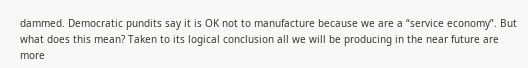dammed. Democratic pundits say it is OK not to manufacture because we are a “service economy”. But what does this mean? Taken to its logical conclusion all we will be producing in the near future are more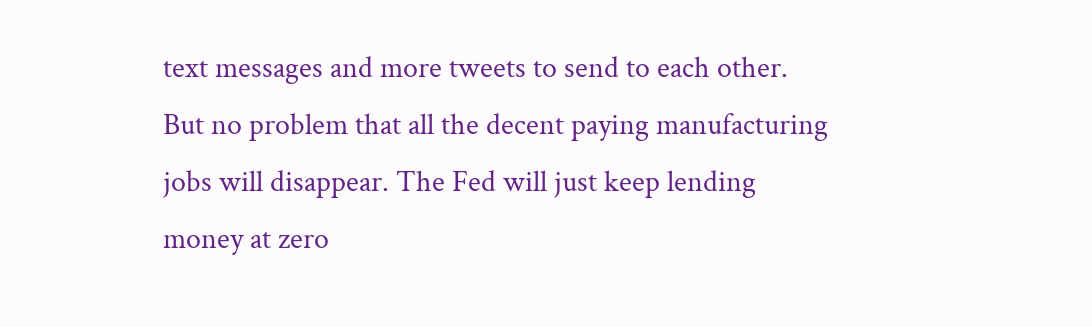text messages and more tweets to send to each other. But no problem that all the decent paying manufacturing jobs will disappear. The Fed will just keep lending money at zero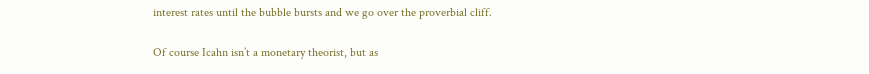interest rates until the bubble bursts and we go over the proverbial cliff.

Of course Icahn isn’t a monetary theorist, but as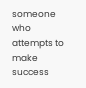someone who attempts to make success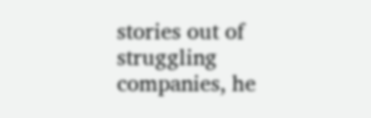stories out of struggling companies, he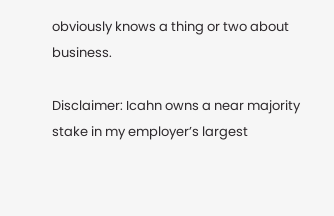obviously knows a thing or two about business.

Disclaimer: Icahn owns a near majority stake in my employer’s largest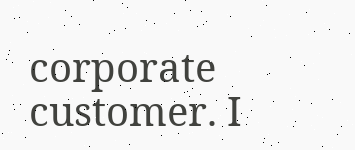corporate customer. I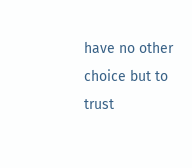have no other choice but to trust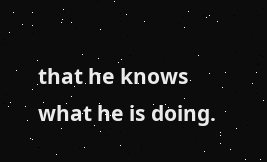that he knows what he is doing.